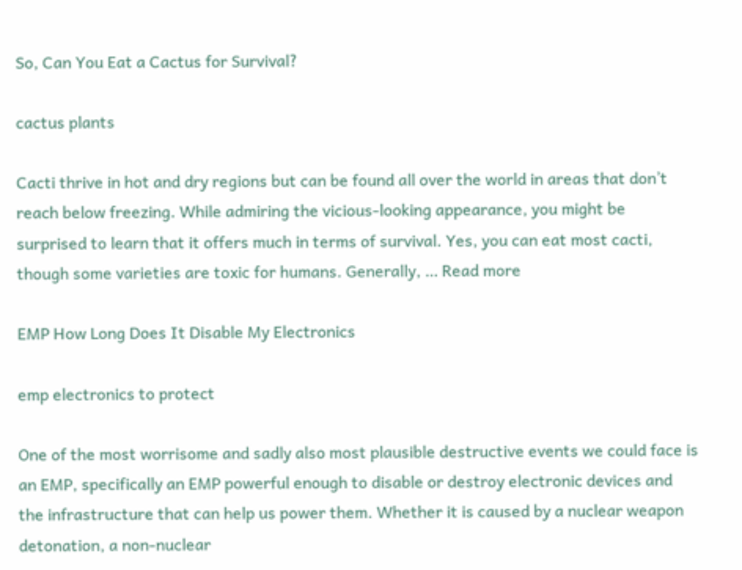So, Can You Eat a Cactus for Survival?

cactus plants

Cacti thrive in hot and dry regions but can be found all over the world in areas that don’t reach below freezing. While admiring the vicious-looking appearance, you might be surprised to learn that it offers much in terms of survival. Yes, you can eat most cacti, though some varieties are toxic for humans. Generally, … Read more

EMP How Long Does It Disable My Electronics

emp electronics to protect

One of the most worrisome and sadly also most plausible destructive events we could face is an EMP, specifically an EMP powerful enough to disable or destroy electronic devices and the infrastructure that can help us power them. Whether it is caused by a nuclear weapon detonation, a non-nuclear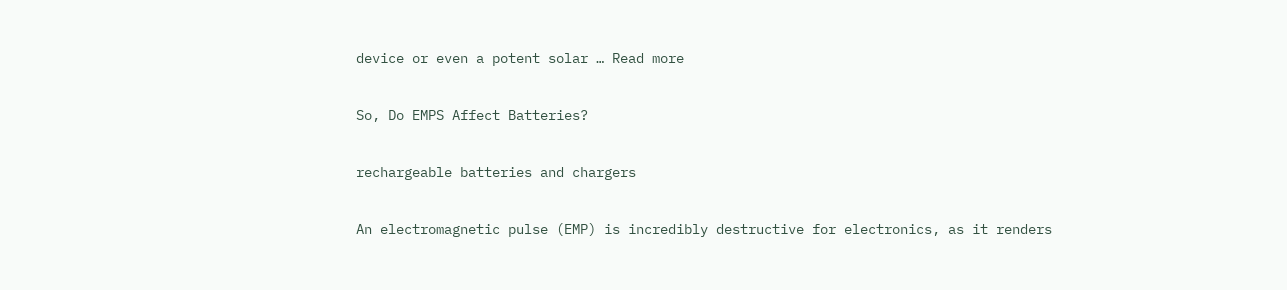device or even a potent solar … Read more

So, Do EMPS Affect Batteries?

rechargeable batteries and chargers

An electromagnetic pulse (EMP) is incredibly destructive for electronics, as it renders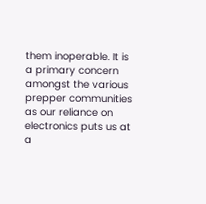them inoperable. It is a primary concern amongst the various prepper communities as our reliance on electronics puts us at a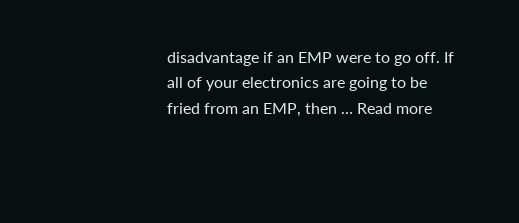disadvantage if an EMP were to go off. If all of your electronics are going to be fried from an EMP, then … Read more